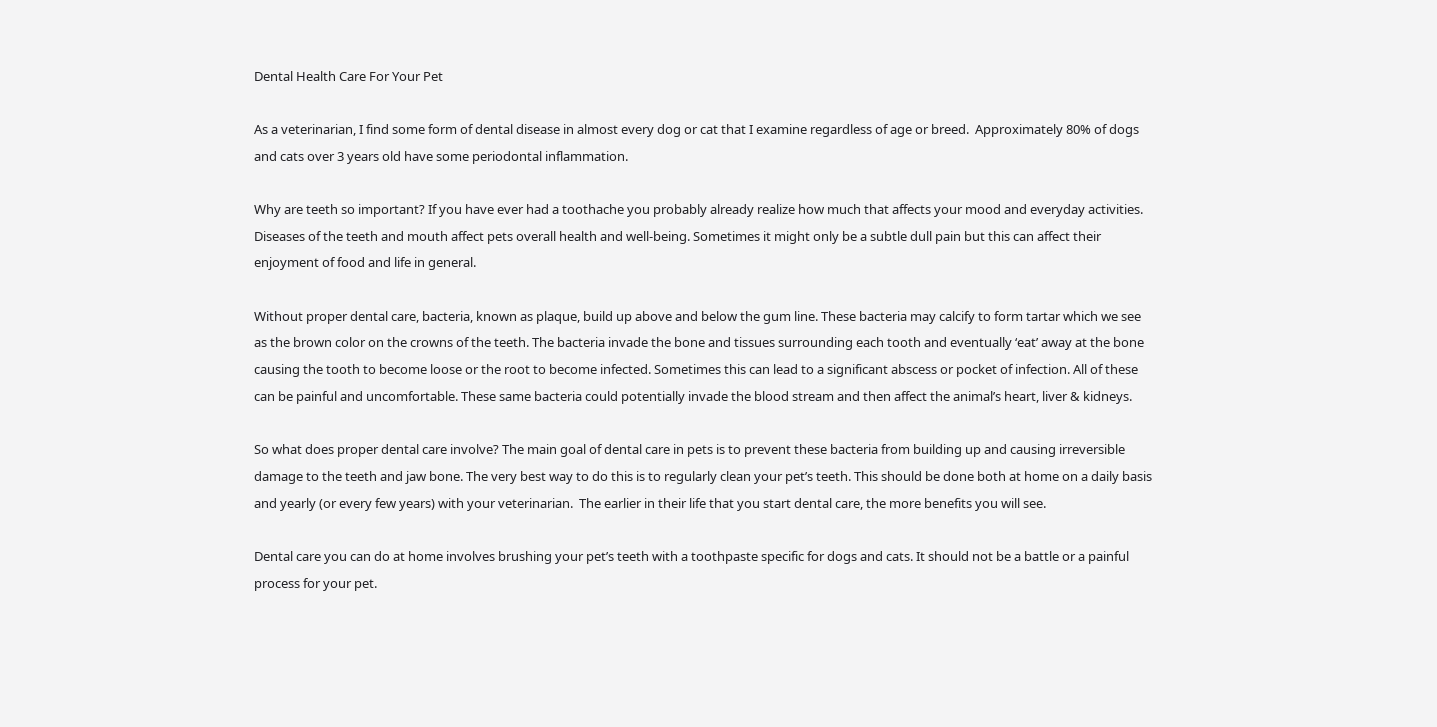Dental Health Care For Your Pet

As a veterinarian, I find some form of dental disease in almost every dog or cat that I examine regardless of age or breed.  Approximately 80% of dogs and cats over 3 years old have some periodontal inflammation.

Why are teeth so important? If you have ever had a toothache you probably already realize how much that affects your mood and everyday activities. Diseases of the teeth and mouth affect pets overall health and well-being. Sometimes it might only be a subtle dull pain but this can affect their enjoyment of food and life in general.

Without proper dental care, bacteria, known as plaque, build up above and below the gum line. These bacteria may calcify to form tartar which we see as the brown color on the crowns of the teeth. The bacteria invade the bone and tissues surrounding each tooth and eventually ‘eat’ away at the bone causing the tooth to become loose or the root to become infected. Sometimes this can lead to a significant abscess or pocket of infection. All of these can be painful and uncomfortable. These same bacteria could potentially invade the blood stream and then affect the animal’s heart, liver & kidneys.

So what does proper dental care involve? The main goal of dental care in pets is to prevent these bacteria from building up and causing irreversible damage to the teeth and jaw bone. The very best way to do this is to regularly clean your pet’s teeth. This should be done both at home on a daily basis and yearly (or every few years) with your veterinarian.  The earlier in their life that you start dental care, the more benefits you will see.

Dental care you can do at home involves brushing your pet’s teeth with a toothpaste specific for dogs and cats. It should not be a battle or a painful process for your pet.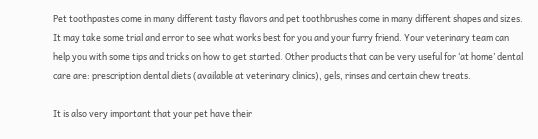Pet toothpastes come in many different tasty flavors and pet toothbrushes come in many different shapes and sizes. It may take some trial and error to see what works best for you and your furry friend. Your veterinary team can help you with some tips and tricks on how to get started. Other products that can be very useful for ‘at home’ dental care are: prescription dental diets (available at veterinary clinics), gels, rinses and certain chew treats.

It is also very important that your pet have their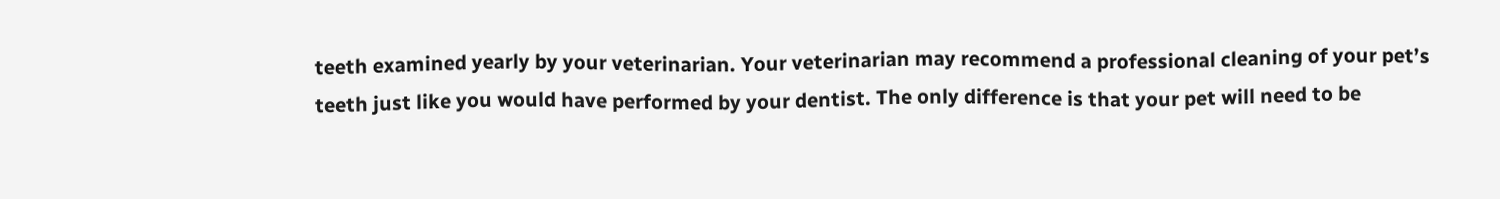teeth examined yearly by your veterinarian. Your veterinarian may recommend a professional cleaning of your pet’s teeth just like you would have performed by your dentist. The only difference is that your pet will need to be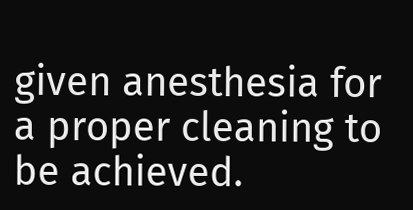given anesthesia for a proper cleaning to be achieved.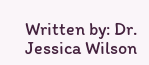Written by: Dr. Jessica Wilson